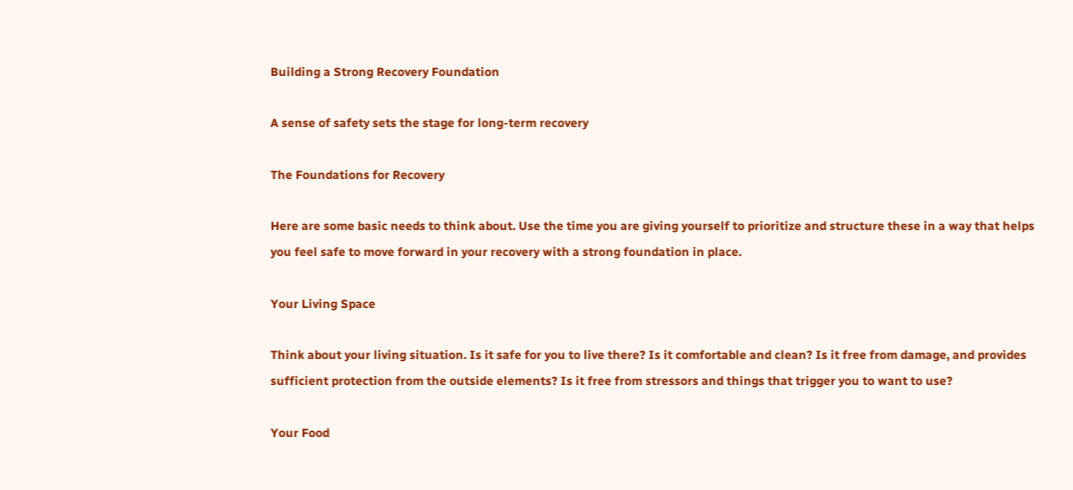Building a Strong Recovery Foundation

A sense of safety sets the stage for long-term recovery

The Foundations for Recovery

Here are some basic needs to think about. Use the time you are giving yourself to prioritize and structure these in a way that helps you feel safe to move forward in your recovery with a strong foundation in place.

Your Living Space

Think about your living situation. Is it safe for you to live there? Is it comfortable and clean? Is it free from damage, and provides sufficient protection from the outside elements? Is it free from stressors and things that trigger you to want to use?

Your Food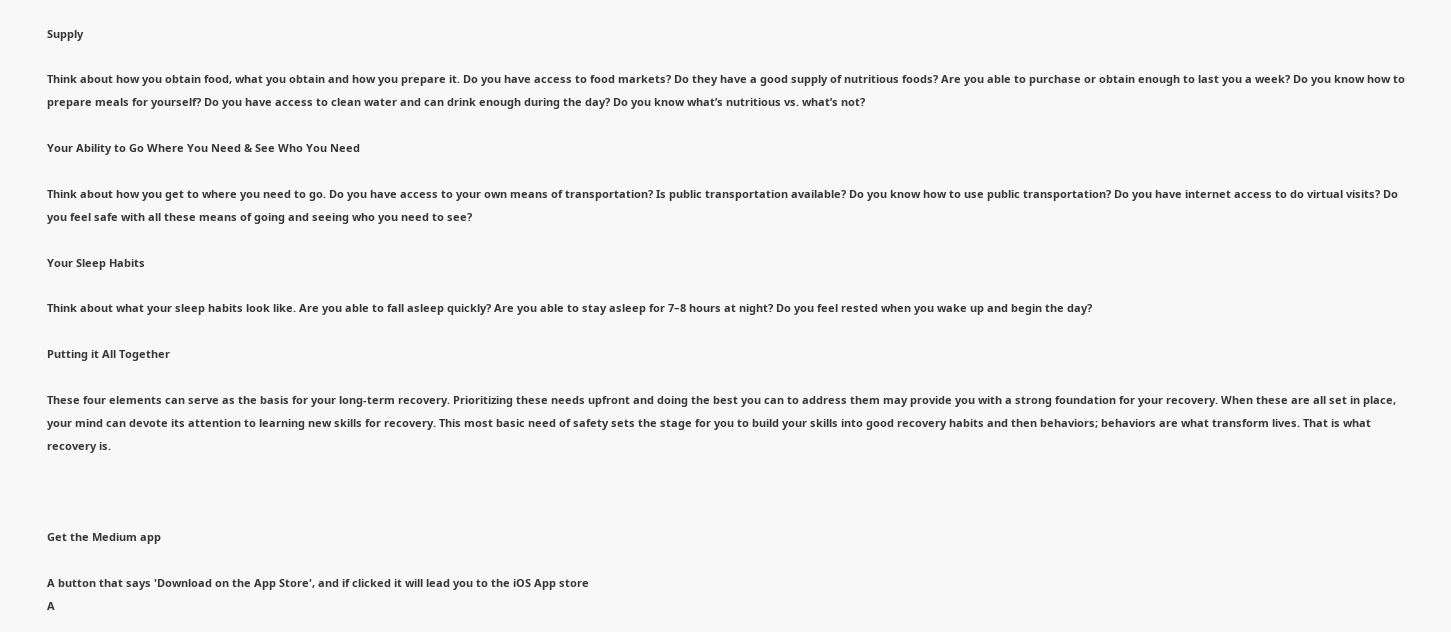Supply

Think about how you obtain food, what you obtain and how you prepare it. Do you have access to food markets? Do they have a good supply of nutritious foods? Are you able to purchase or obtain enough to last you a week? Do you know how to prepare meals for yourself? Do you have access to clean water and can drink enough during the day? Do you know what’s nutritious vs. what’s not?

Your Ability to Go Where You Need & See Who You Need

Think about how you get to where you need to go. Do you have access to your own means of transportation? Is public transportation available? Do you know how to use public transportation? Do you have internet access to do virtual visits? Do you feel safe with all these means of going and seeing who you need to see?

Your Sleep Habits

Think about what your sleep habits look like. Are you able to fall asleep quickly? Are you able to stay asleep for 7–8 hours at night? Do you feel rested when you wake up and begin the day?

Putting it All Together

These four elements can serve as the basis for your long-term recovery. Prioritizing these needs upfront and doing the best you can to address them may provide you with a strong foundation for your recovery. When these are all set in place, your mind can devote its attention to learning new skills for recovery. This most basic need of safety sets the stage for you to build your skills into good recovery habits and then behaviors; behaviors are what transform lives. That is what recovery is.



Get the Medium app

A button that says 'Download on the App Store', and if clicked it will lead you to the iOS App store
A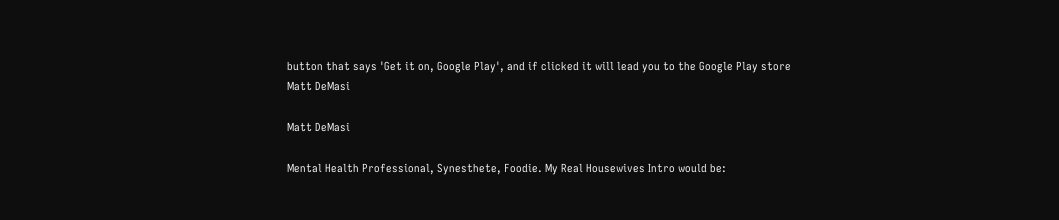button that says 'Get it on, Google Play', and if clicked it will lead you to the Google Play store
Matt DeMasi

Matt DeMasi

Mental Health Professional, Synesthete, Foodie. My Real Housewives Intro would be: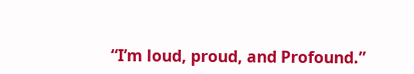“I’m loud, proud, and Profound.”